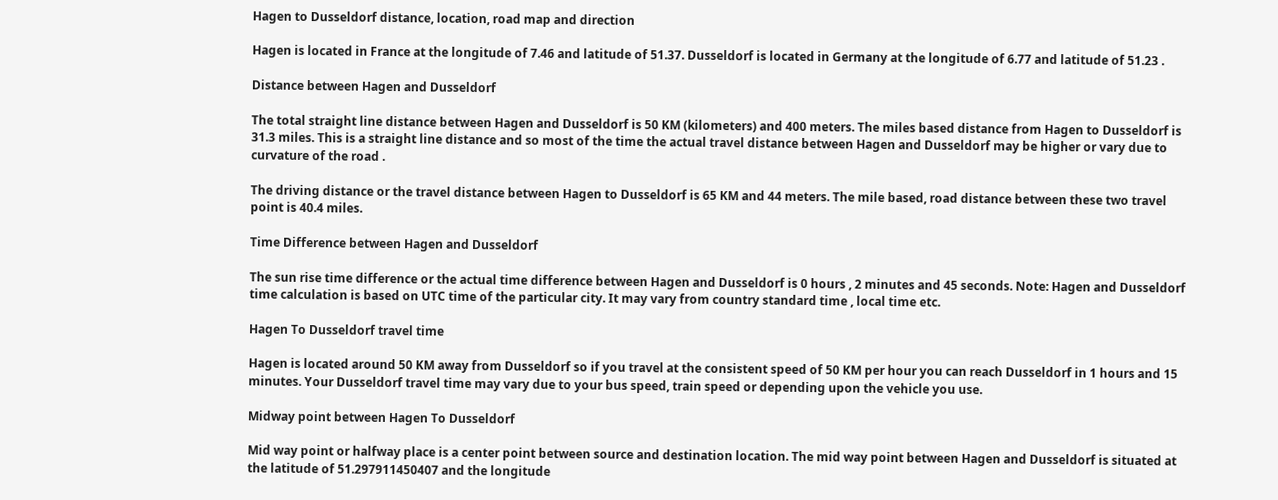Hagen to Dusseldorf distance, location, road map and direction

Hagen is located in France at the longitude of 7.46 and latitude of 51.37. Dusseldorf is located in Germany at the longitude of 6.77 and latitude of 51.23 .

Distance between Hagen and Dusseldorf

The total straight line distance between Hagen and Dusseldorf is 50 KM (kilometers) and 400 meters. The miles based distance from Hagen to Dusseldorf is 31.3 miles. This is a straight line distance and so most of the time the actual travel distance between Hagen and Dusseldorf may be higher or vary due to curvature of the road .

The driving distance or the travel distance between Hagen to Dusseldorf is 65 KM and 44 meters. The mile based, road distance between these two travel point is 40.4 miles.

Time Difference between Hagen and Dusseldorf

The sun rise time difference or the actual time difference between Hagen and Dusseldorf is 0 hours , 2 minutes and 45 seconds. Note: Hagen and Dusseldorf time calculation is based on UTC time of the particular city. It may vary from country standard time , local time etc.

Hagen To Dusseldorf travel time

Hagen is located around 50 KM away from Dusseldorf so if you travel at the consistent speed of 50 KM per hour you can reach Dusseldorf in 1 hours and 15 minutes. Your Dusseldorf travel time may vary due to your bus speed, train speed or depending upon the vehicle you use.

Midway point between Hagen To Dusseldorf

Mid way point or halfway place is a center point between source and destination location. The mid way point between Hagen and Dusseldorf is situated at the latitude of 51.297911450407 and the longitude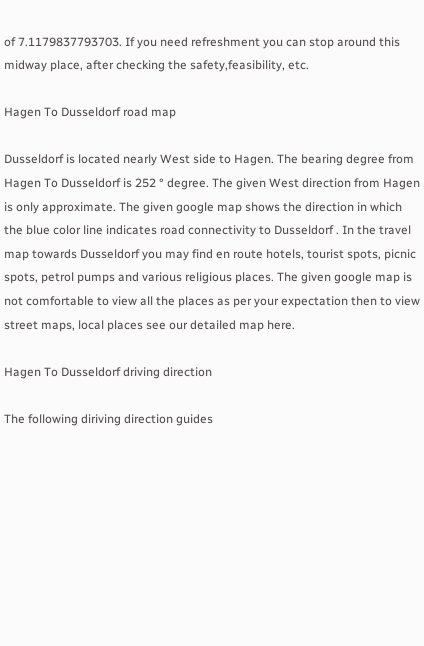of 7.1179837793703. If you need refreshment you can stop around this midway place, after checking the safety,feasibility, etc.

Hagen To Dusseldorf road map

Dusseldorf is located nearly West side to Hagen. The bearing degree from Hagen To Dusseldorf is 252 ° degree. The given West direction from Hagen is only approximate. The given google map shows the direction in which the blue color line indicates road connectivity to Dusseldorf . In the travel map towards Dusseldorf you may find en route hotels, tourist spots, picnic spots, petrol pumps and various religious places. The given google map is not comfortable to view all the places as per your expectation then to view street maps, local places see our detailed map here.

Hagen To Dusseldorf driving direction

The following diriving direction guides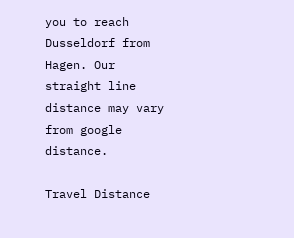you to reach Dusseldorf from Hagen. Our straight line distance may vary from google distance.

Travel Distance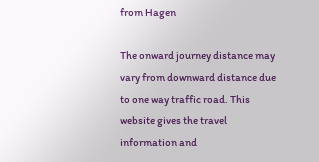from Hagen

The onward journey distance may vary from downward distance due to one way traffic road. This website gives the travel information and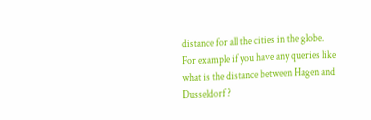distance for all the cities in the globe. For example if you have any queries like what is the distance between Hagen and Dusseldorf ?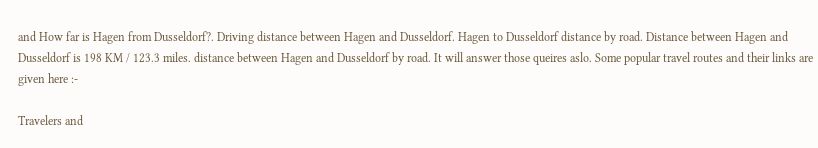and How far is Hagen from Dusseldorf?. Driving distance between Hagen and Dusseldorf. Hagen to Dusseldorf distance by road. Distance between Hagen and Dusseldorf is 198 KM / 123.3 miles. distance between Hagen and Dusseldorf by road. It will answer those queires aslo. Some popular travel routes and their links are given here :-

Travelers and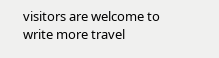visitors are welcome to write more travel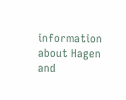information about Hagen and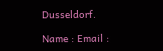Dusseldorf.

Name : Email :